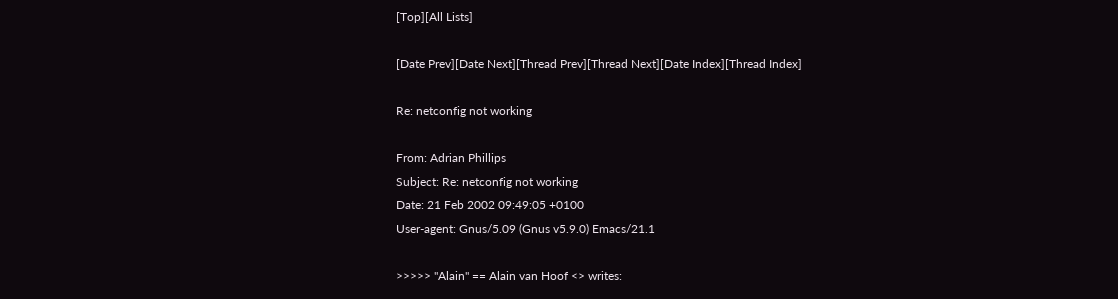[Top][All Lists]

[Date Prev][Date Next][Thread Prev][Thread Next][Date Index][Thread Index]

Re: netconfig not working

From: Adrian Phillips
Subject: Re: netconfig not working
Date: 21 Feb 2002 09:49:05 +0100
User-agent: Gnus/5.09 (Gnus v5.9.0) Emacs/21.1

>>>>> "Alain" == Alain van Hoof <> writes: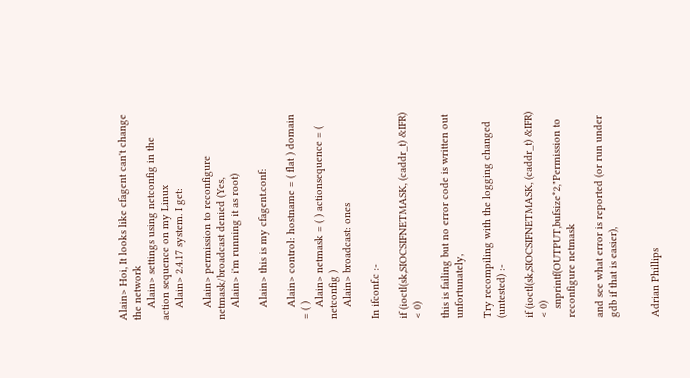Alain> Hoi, It looks like cfagent can't change the network
    Alain> settings using netconfig in the action sequence on my Linux
    Alain> 2.4.17 system. I get:

    Alain> permission to reconfigure netmask/broadcast denied (Yes,
    Alain> i'm running it as root)

    Alain> this is my cfagent.conf:

    Alain> control: hostname = ( flat ) domain = ( )
    Alain> netmask = ( ) actionsequence = ( netconfig )
    Alain> broadcast: ones

In ifconf.c :-

if (ioctl(sk,SIOCSIFNETMASK, (caddr_t) &IFR) < 0)

this is failing but no error code is written out unfortunately,

Try recompiling with the logging changed (untested) :-

if (ioctl(sk,SIOCSIFNETMASK, (caddr_t) &IFR) < 0)
   snprintf(OUTPUT,bufsize*2,"Permission to reconfigure netmask

and see what error is reported (or run under gdb if that is easier),


Adrian Phillips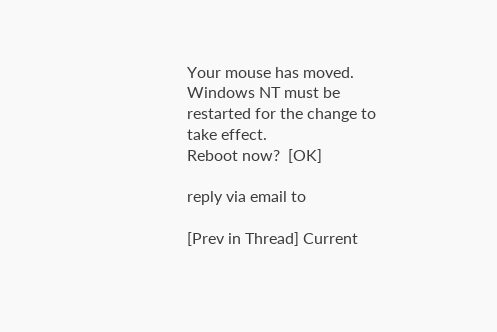Your mouse has moved.
Windows NT must be restarted for the change to take effect.
Reboot now?  [OK]

reply via email to

[Prev in Thread] Current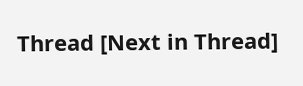Thread [Next in Thread]